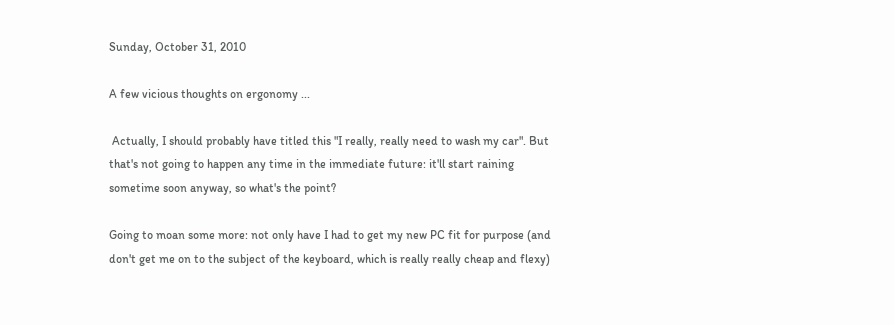Sunday, October 31, 2010

A few vicious thoughts on ergonomy ...

 Actually, I should probably have titled this "I really, really need to wash my car". But that's not going to happen any time in the immediate future: it'll start raining sometime soon anyway, so what's the point?

Going to moan some more: not only have I had to get my new PC fit for purpose (and don't get me on to the subject of the keyboard, which is really really cheap and flexy)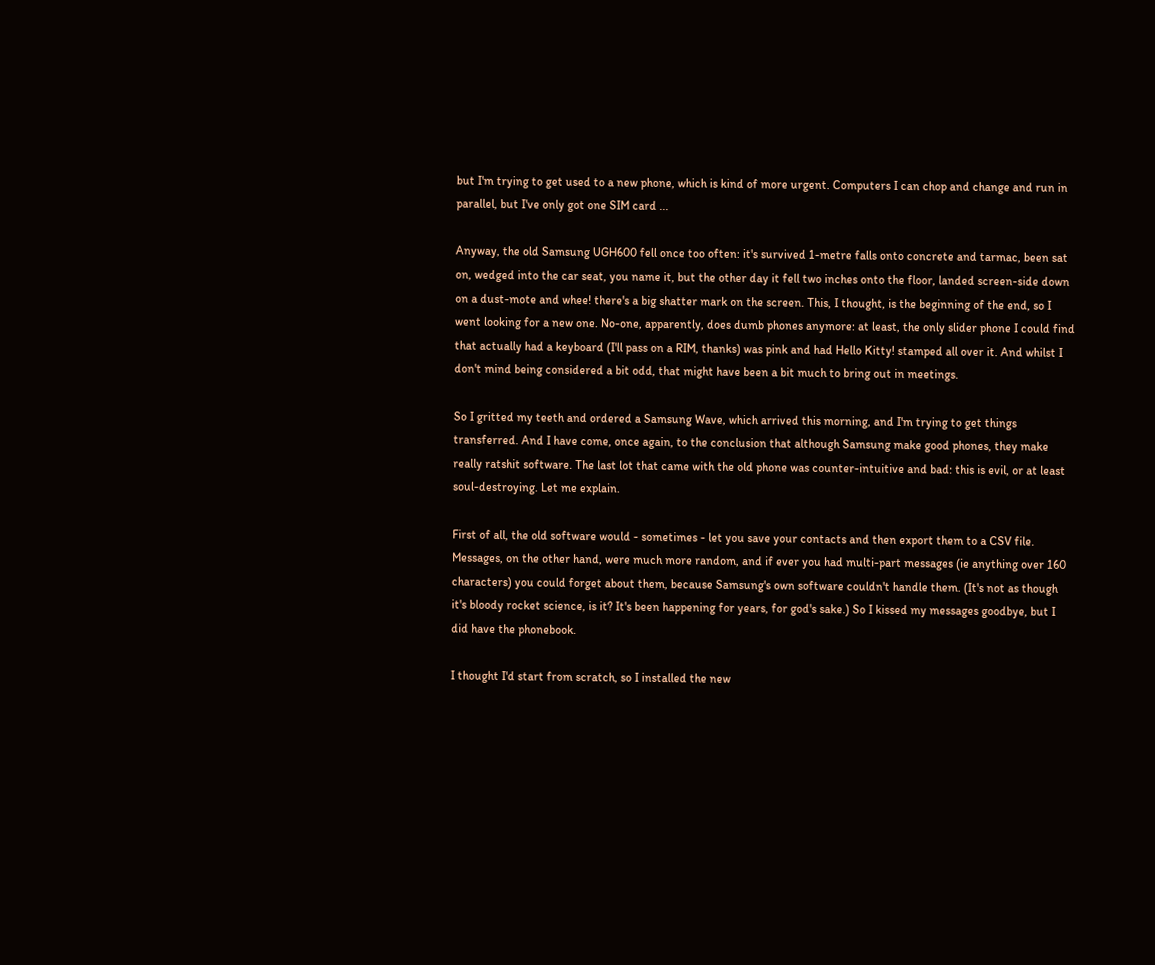but I'm trying to get used to a new phone, which is kind of more urgent. Computers I can chop and change and run in parallel, but I've only got one SIM card ...

Anyway, the old Samsung UGH600 fell once too often: it's survived 1-metre falls onto concrete and tarmac, been sat on, wedged into the car seat, you name it, but the other day it fell two inches onto the floor, landed screen-side down on a dust-mote and whee! there's a big shatter mark on the screen. This, I thought, is the beginning of the end, so I went looking for a new one. No-one, apparently, does dumb phones anymore: at least, the only slider phone I could find that actually had a keyboard (I'll pass on a RIM, thanks) was pink and had Hello Kitty! stamped all over it. And whilst I don't mind being considered a bit odd, that might have been a bit much to bring out in meetings.

So I gritted my teeth and ordered a Samsung Wave, which arrived this morning, and I'm trying to get things transferred. And I have come, once again, to the conclusion that although Samsung make good phones, they make really ratshit software. The last lot that came with the old phone was counter-intuitive and bad: this is evil, or at least soul-destroying. Let me explain.

First of all, the old software would - sometimes - let you save your contacts and then export them to a CSV file. Messages, on the other hand, were much more random, and if ever you had multi-part messages (ie anything over 160 characters) you could forget about them, because Samsung's own software couldn't handle them. (It's not as though it's bloody rocket science, is it? It's been happening for years, for god's sake.) So I kissed my messages goodbye, but I did have the phonebook.

I thought I'd start from scratch, so I installed the new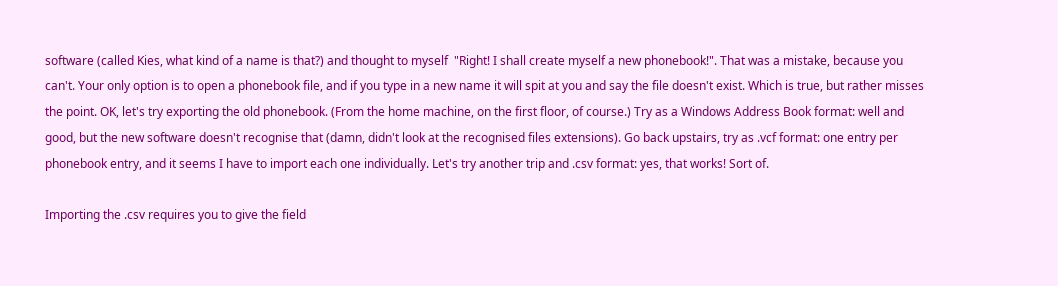software (called Kies, what kind of a name is that?) and thought to myself  "Right! I shall create myself a new phonebook!". That was a mistake, because you can't. Your only option is to open a phonebook file, and if you type in a new name it will spit at you and say the file doesn't exist. Which is true, but rather misses the point. OK, let's try exporting the old phonebook. (From the home machine, on the first floor, of course.) Try as a Windows Address Book format: well and good, but the new software doesn't recognise that (damn, didn't look at the recognised files extensions). Go back upstairs, try as .vcf format: one entry per phonebook entry, and it seems I have to import each one individually. Let's try another trip and .csv format: yes, that works! Sort of.

Importing the .csv requires you to give the field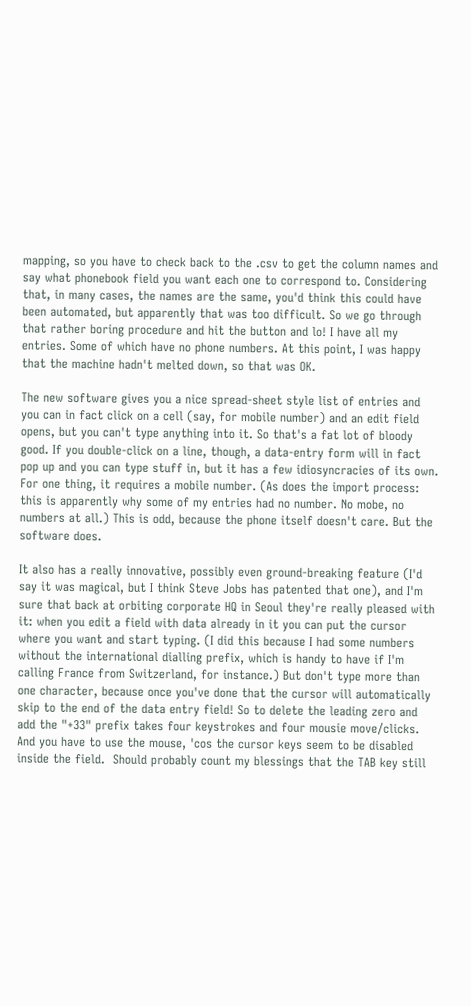mapping, so you have to check back to the .csv to get the column names and say what phonebook field you want each one to correspond to. Considering that, in many cases, the names are the same, you'd think this could have been automated, but apparently that was too difficult. So we go through that rather boring procedure and hit the button and lo! I have all my entries. Some of which have no phone numbers. At this point, I was happy that the machine hadn't melted down, so that was OK.

The new software gives you a nice spread-sheet style list of entries and you can in fact click on a cell (say, for mobile number) and an edit field opens, but you can't type anything into it. So that's a fat lot of bloody good. If you double-click on a line, though, a data-entry form will in fact pop up and you can type stuff in, but it has a few idiosyncracies of its own. For one thing, it requires a mobile number. (As does the import process: this is apparently why some of my entries had no number. No mobe, no numbers at all.) This is odd, because the phone itself doesn't care. But the software does.

It also has a really innovative, possibly even ground-breaking feature (I'd say it was magical, but I think Steve Jobs has patented that one), and I'm sure that back at orbiting corporate HQ in Seoul they're really pleased with it: when you edit a field with data already in it you can put the cursor where you want and start typing. (I did this because I had some numbers without the international dialling prefix, which is handy to have if I'm calling France from Switzerland, for instance.) But don't type more than one character, because once you've done that the cursor will automatically skip to the end of the data entry field! So to delete the leading zero and add the "+33" prefix takes four keystrokes and four mousie move/clicks. And you have to use the mouse, 'cos the cursor keys seem to be disabled inside the field.  Should probably count my blessings that the TAB key still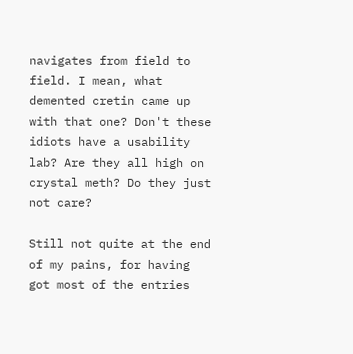navigates from field to field. I mean, what demented cretin came up with that one? Don't these idiots have a usability lab? Are they all high on crystal meth? Do they just not care?

Still not quite at the end of my pains, for having got most of the entries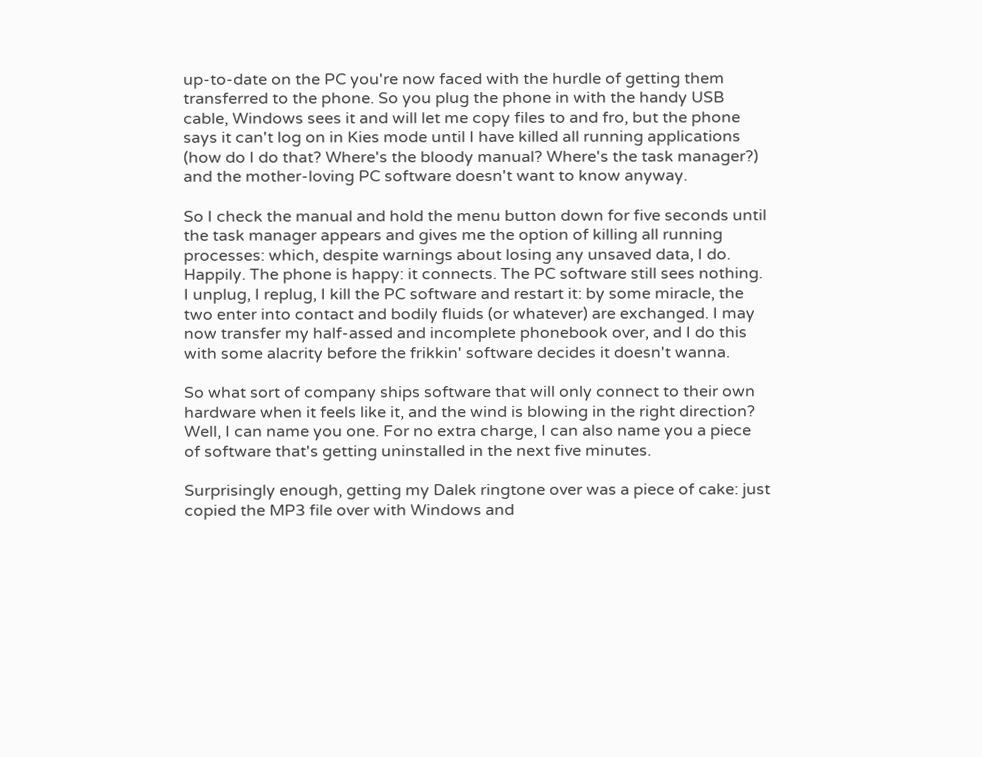up-to-date on the PC you're now faced with the hurdle of getting them transferred to the phone. So you plug the phone in with the handy USB cable, Windows sees it and will let me copy files to and fro, but the phone says it can't log on in Kies mode until I have killed all running applications (how do I do that? Where's the bloody manual? Where's the task manager?) and the mother-loving PC software doesn't want to know anyway.

So I check the manual and hold the menu button down for five seconds until the task manager appears and gives me the option of killing all running processes: which, despite warnings about losing any unsaved data, I do. Happily. The phone is happy: it connects. The PC software still sees nothing. I unplug, I replug, I kill the PC software and restart it: by some miracle, the two enter into contact and bodily fluids (or whatever) are exchanged. I may now transfer my half-assed and incomplete phonebook over, and I do this with some alacrity before the frikkin' software decides it doesn't wanna.

So what sort of company ships software that will only connect to their own hardware when it feels like it, and the wind is blowing in the right direction? Well, I can name you one. For no extra charge, I can also name you a piece of software that's getting uninstalled in the next five minutes.

Surprisingly enough, getting my Dalek ringtone over was a piece of cake: just copied the MP3 file over with Windows and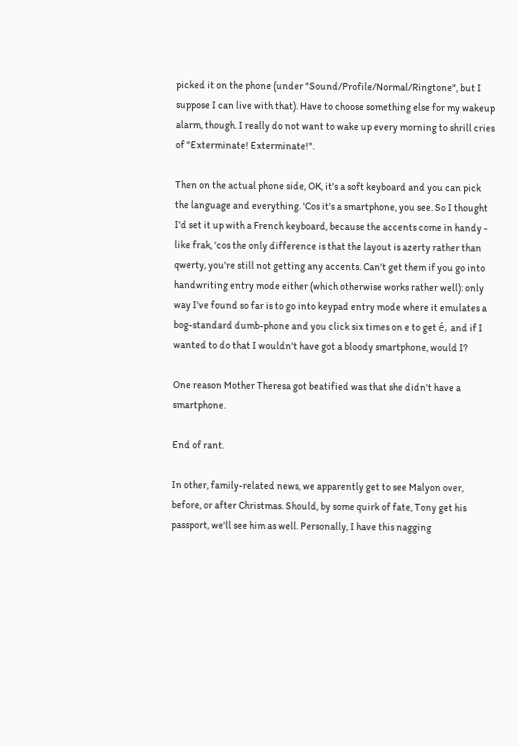picked it on the phone (under "Sound/Profile/Normal/Ringtone", but I suppose I can live with that). Have to choose something else for my wakeup alarm, though. I really do not want to wake up every morning to shrill cries of "Exterminate! Exterminate!".

Then on the actual phone side, OK, it's a soft keyboard and you can pick the language and everything. 'Cos it's a smartphone, you see. So I thought I'd set it up with a French keyboard, because the accents come in handy - like frak, 'cos the only difference is that the layout is azerty rather than qwerty, you're still not getting any accents. Can't get them if you go into handwriting entry mode either (which otherwise works rather well): only way I've found so far is to go into keypad entry mode where it emulates a bog-standard dumb-phone and you click six times on e to get é, and if I wanted to do that I wouldn't have got a bloody smartphone, would I?

One reason Mother Theresa got beatified was that she didn't have a smartphone.

End of rant.

In other, family-related news, we apparently get to see Malyon over, before, or after Christmas. Should, by some quirk of fate, Tony get his passport, we'll see him as well. Personally, I have this nagging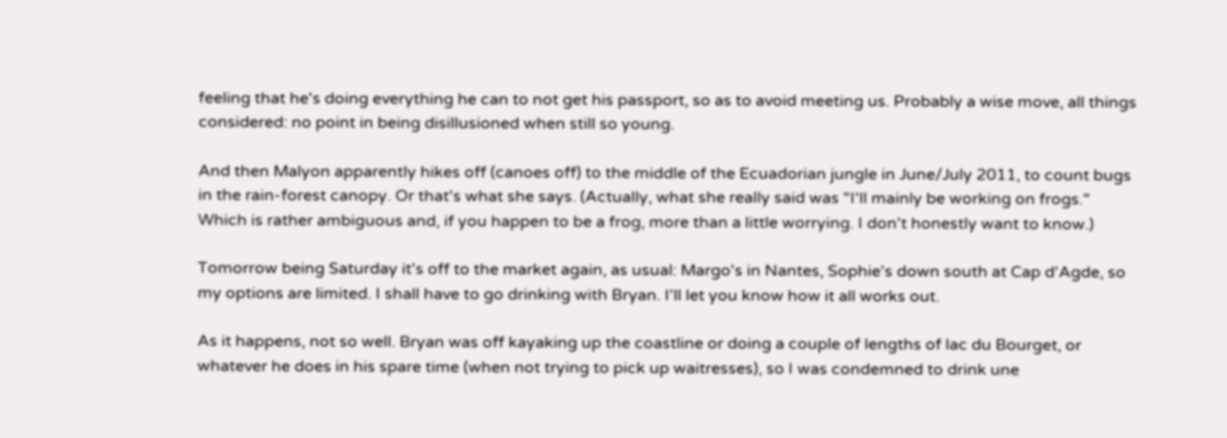feeling that he's doing everything he can to not get his passport, so as to avoid meeting us. Probably a wise move, all things considered: no point in being disillusioned when still so young.

And then Malyon apparently hikes off (canoes off) to the middle of the Ecuadorian jungle in June/July 2011, to count bugs in the rain-forest canopy. Or that's what she says. (Actually, what she really said was "I'll mainly be working on frogs." Which is rather ambiguous and, if you happen to be a frog, more than a little worrying. I don't honestly want to know.)

Tomorrow being Saturday it's off to the market again, as usual: Margo's in Nantes, Sophie's down south at Cap d'Agde, so my options are limited. I shall have to go drinking with Bryan. I'll let you know how it all works out.

As it happens, not so well. Bryan was off kayaking up the coastline or doing a couple of lengths of lac du Bourget, or whatever he does in his spare time (when not trying to pick up waitresses), so I was condemned to drink une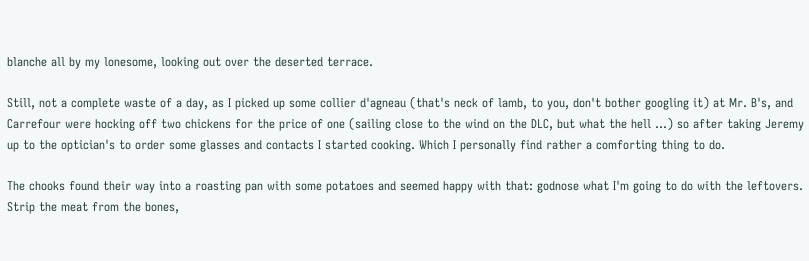blanche all by my lonesome, looking out over the deserted terrace.

Still, not a complete waste of a day, as I picked up some collier d'agneau (that's neck of lamb, to you, don't bother googling it) at Mr. B's, and Carrefour were hocking off two chickens for the price of one (sailing close to the wind on the DLC, but what the hell ...) so after taking Jeremy up to the optician's to order some glasses and contacts I started cooking. Which I personally find rather a comforting thing to do.

The chooks found their way into a roasting pan with some potatoes and seemed happy with that: godnose what I'm going to do with the leftovers. Strip the meat from the bones,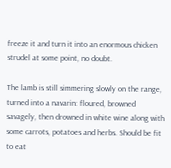freeze it and turn it into an enormous chicken strudel at some point, no doubt.

The lamb is still simmering slowly on the range, turned into a navarin: floured, browned savagely, then drowned in white wine along with some carrots, potatoes and herbs. Should be fit to eat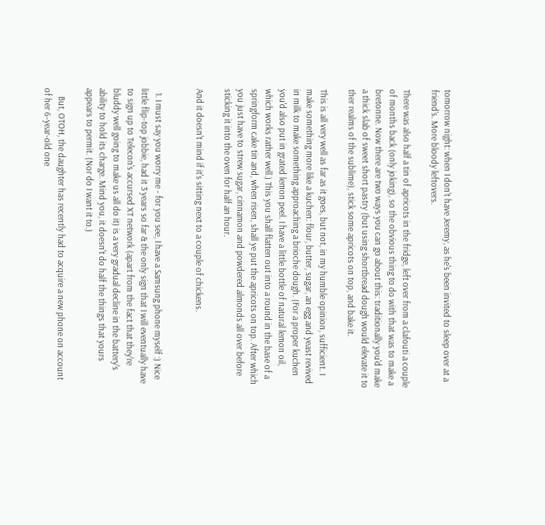tomorrow night: when I don't have Jeremy, as he's been invited to sleep over at a friend's. More bloody leftovers.

There was also half a tin of apricots in the fridge, left over from a clafouti a couple of months back (only joking), so the obvious thing to do with that was to make a bretonne. Now there are two ways you can go about this: traditionally you'd make a thick slab of sweet short pastry (but using shortbread dough would elevate it to ther realms of the sublime), stick some apricots on top, and bake it.

This is all very well as far as it goes, but not, in my humble opinion, sufficient. I make something more like a kuchen: flour, butter, sugar, an egg and yeast revived in milk to make something approaching a brioche dough. (For a proper kuchen you'd also put in grated lemon peel. I have a little bottle of natural lemon oil, which works rather well.) This you shall flatten out into a round in the base of a springform cake tin and, when risen, shall ye put the apricots on top. After which you just have to strew sugar, cinnamon and powdered almonds all over before sticking it into the oven for half an hour.

And it doesn't mind if it's sitting next to a couple of chickens.


  1. I must say you worry me - for you see, I have a Samsung phone myself :) Nice little flip-top jobbie, had it 3 years so far & the only sign that I will eventually have to sign up to Telecon's accursed XT network (apart from the fact that they're bluddy well going to make us all do it) is a very gradual decline in the battery's ability to hold its charge. Mind you, it doesn't do half the things that yours appears to permit. (Nor do I want it to.)

    But, OTOH, the daughter has recently had to acquire a new phone on account of her 6-year-old one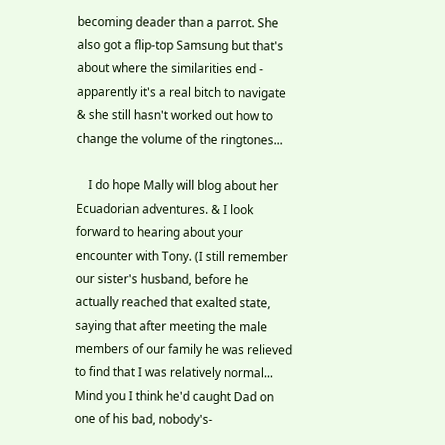becoming deader than a parrot. She also got a flip-top Samsung but that's about where the similarities end - apparently it's a real bitch to navigate & she still hasn't worked out how to change the volume of the ringtones...

    I do hope Mally will blog about her Ecuadorian adventures. & I look forward to hearing about your encounter with Tony. (I still remember our sister's husband, before he actually reached that exalted state, saying that after meeting the male members of our family he was relieved to find that I was relatively normal... Mind you I think he'd caught Dad on one of his bad, nobody's-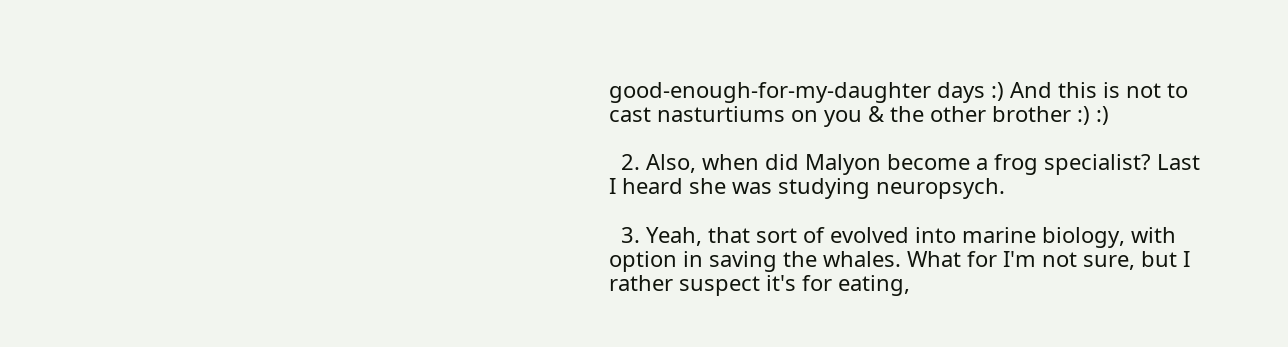good-enough-for-my-daughter days :) And this is not to cast nasturtiums on you & the other brother :) :)

  2. Also, when did Malyon become a frog specialist? Last I heard she was studying neuropsych.

  3. Yeah, that sort of evolved into marine biology, with option in saving the whales. What for I'm not sure, but I rather suspect it's for eating,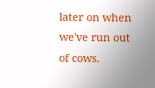later on when we've run out of cows.